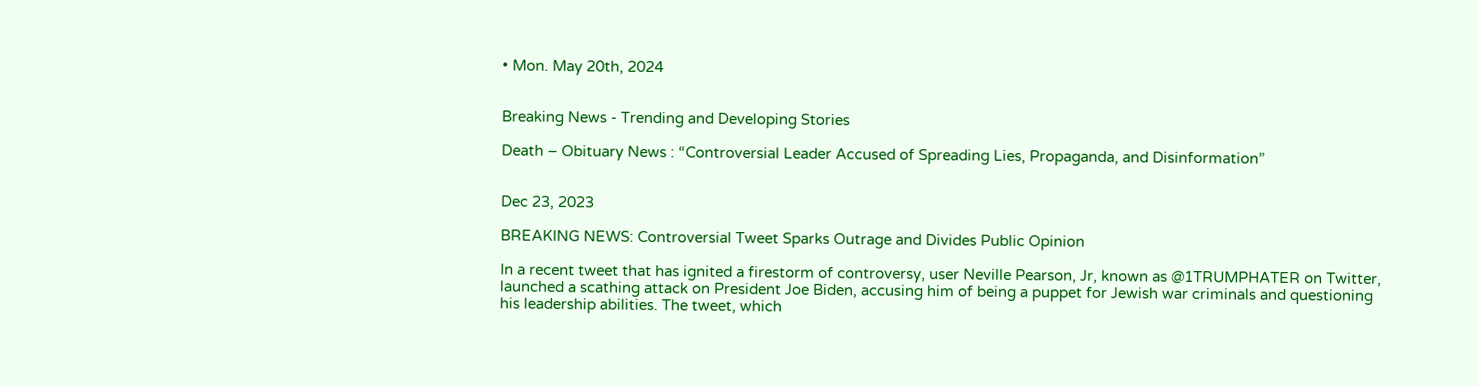• Mon. May 20th, 2024


Breaking News - Trending and Developing Stories

Death – Obituary News : “Controversial Leader Accused of Spreading Lies, Propaganda, and Disinformation”


Dec 23, 2023

BREAKING NEWS: Controversial Tweet Sparks Outrage and Divides Public Opinion

In a recent tweet that has ignited a firestorm of controversy, user Neville Pearson, Jr, known as @1TRUMPHATER on Twitter, launched a scathing attack on President Joe Biden, accusing him of being a puppet for Jewish war criminals and questioning his leadership abilities. The tweet, which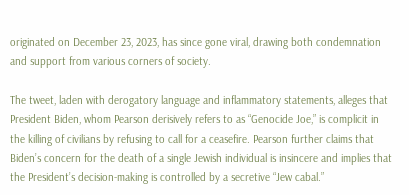originated on December 23, 2023, has since gone viral, drawing both condemnation and support from various corners of society.

The tweet, laden with derogatory language and inflammatory statements, alleges that President Biden, whom Pearson derisively refers to as “Genocide Joe,” is complicit in the killing of civilians by refusing to call for a ceasefire. Pearson further claims that Biden’s concern for the death of a single Jewish individual is insincere and implies that the President’s decision-making is controlled by a secretive “Jew cabal.”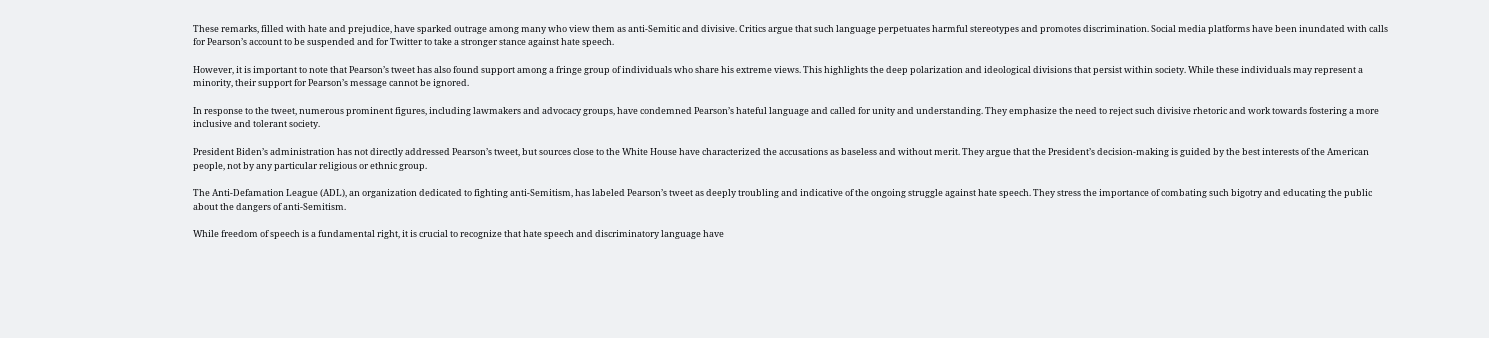These remarks, filled with hate and prejudice, have sparked outrage among many who view them as anti-Semitic and divisive. Critics argue that such language perpetuates harmful stereotypes and promotes discrimination. Social media platforms have been inundated with calls for Pearson’s account to be suspended and for Twitter to take a stronger stance against hate speech.

However, it is important to note that Pearson’s tweet has also found support among a fringe group of individuals who share his extreme views. This highlights the deep polarization and ideological divisions that persist within society. While these individuals may represent a minority, their support for Pearson’s message cannot be ignored.

In response to the tweet, numerous prominent figures, including lawmakers and advocacy groups, have condemned Pearson’s hateful language and called for unity and understanding. They emphasize the need to reject such divisive rhetoric and work towards fostering a more inclusive and tolerant society.

President Biden’s administration has not directly addressed Pearson’s tweet, but sources close to the White House have characterized the accusations as baseless and without merit. They argue that the President’s decision-making is guided by the best interests of the American people, not by any particular religious or ethnic group.

The Anti-Defamation League (ADL), an organization dedicated to fighting anti-Semitism, has labeled Pearson’s tweet as deeply troubling and indicative of the ongoing struggle against hate speech. They stress the importance of combating such bigotry and educating the public about the dangers of anti-Semitism.

While freedom of speech is a fundamental right, it is crucial to recognize that hate speech and discriminatory language have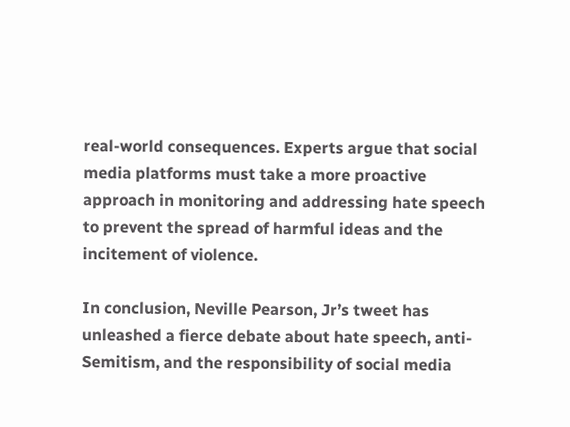real-world consequences. Experts argue that social media platforms must take a more proactive approach in monitoring and addressing hate speech to prevent the spread of harmful ideas and the incitement of violence.

In conclusion, Neville Pearson, Jr’s tweet has unleashed a fierce debate about hate speech, anti-Semitism, and the responsibility of social media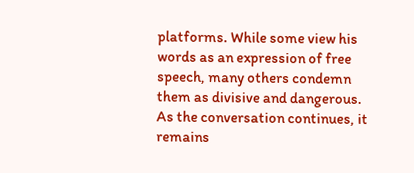platforms. While some view his words as an expression of free speech, many others condemn them as divisive and dangerous. As the conversation continues, it remains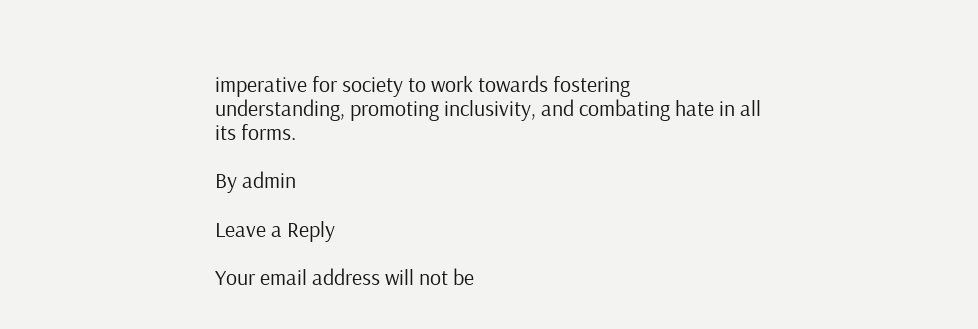imperative for society to work towards fostering understanding, promoting inclusivity, and combating hate in all its forms.

By admin

Leave a Reply

Your email address will not be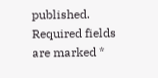published. Required fields are marked *